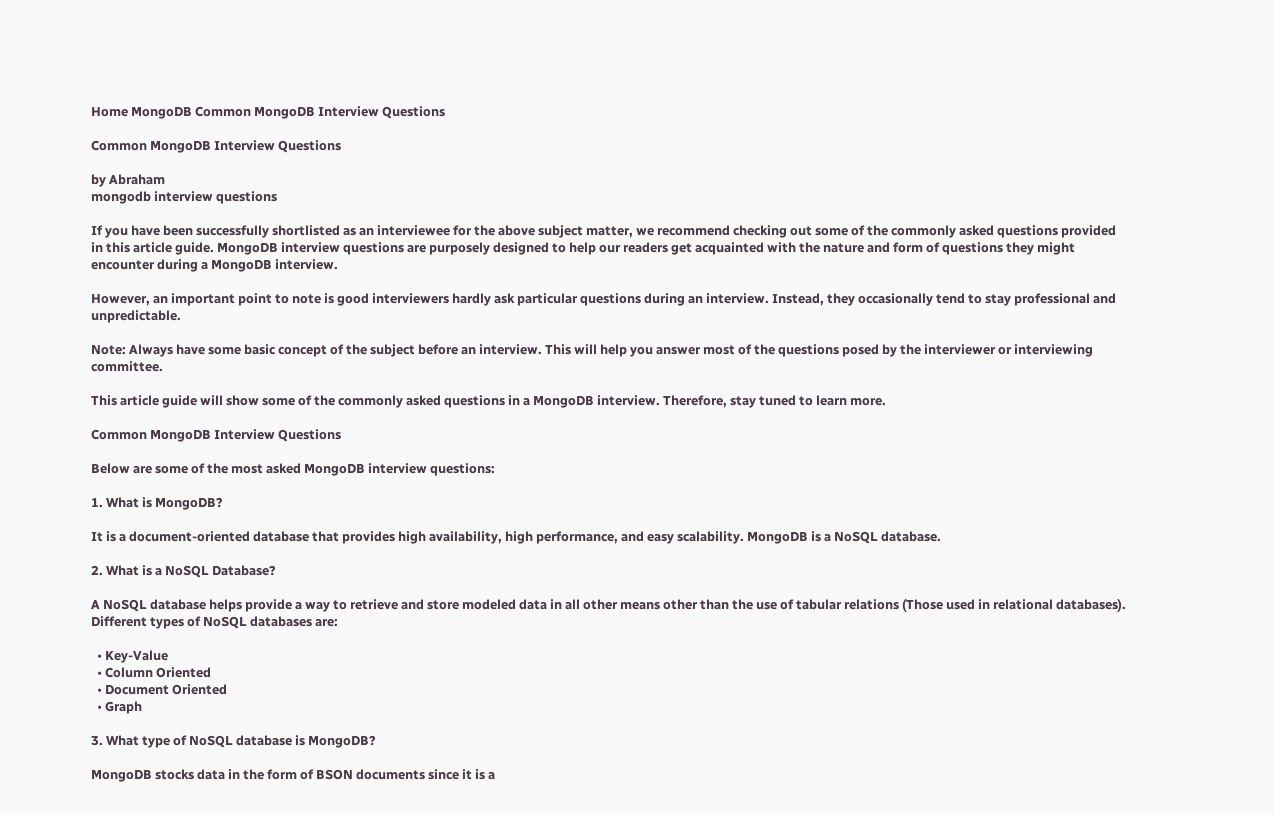Home MongoDB Common MongoDB Interview Questions

Common MongoDB Interview Questions

by Abraham
mongodb interview questions

If you have been successfully shortlisted as an interviewee for the above subject matter, we recommend checking out some of the commonly asked questions provided in this article guide. MongoDB interview questions are purposely designed to help our readers get acquainted with the nature and form of questions they might encounter during a MongoDB interview.

However, an important point to note is good interviewers hardly ask particular questions during an interview. Instead, they occasionally tend to stay professional and unpredictable.

Note: Always have some basic concept of the subject before an interview. This will help you answer most of the questions posed by the interviewer or interviewing committee.

This article guide will show some of the commonly asked questions in a MongoDB interview. Therefore, stay tuned to learn more.

Common MongoDB Interview Questions

Below are some of the most asked MongoDB interview questions:

1. What is MongoDB?

It is a document-oriented database that provides high availability, high performance, and easy scalability. MongoDB is a NoSQL database.

2. What is a NoSQL Database?

A NoSQL database helps provide a way to retrieve and store modeled data in all other means other than the use of tabular relations (Those used in relational databases). Different types of NoSQL databases are:

  • Key-Value
  • Column Oriented
  • Document Oriented
  • Graph

3. What type of NoSQL database is MongoDB?

MongoDB stocks data in the form of BSON documents since it is a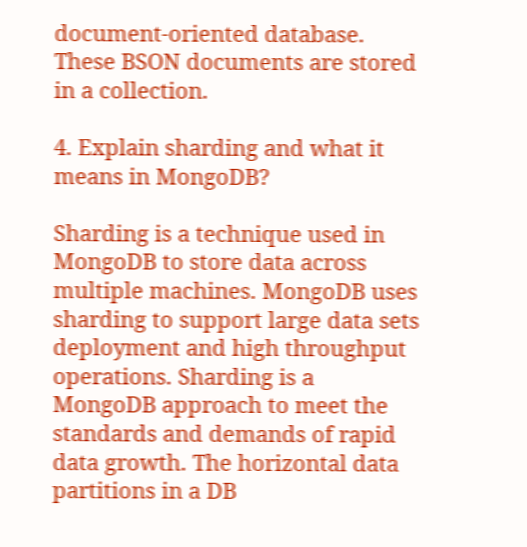document-oriented database. These BSON documents are stored in a collection.

4. Explain sharding and what it means in MongoDB?

Sharding is a technique used in MongoDB to store data across multiple machines. MongoDB uses sharding to support large data sets deployment and high throughput operations. Sharding is a MongoDB approach to meet the standards and demands of rapid data growth. The horizontal data partitions in a DB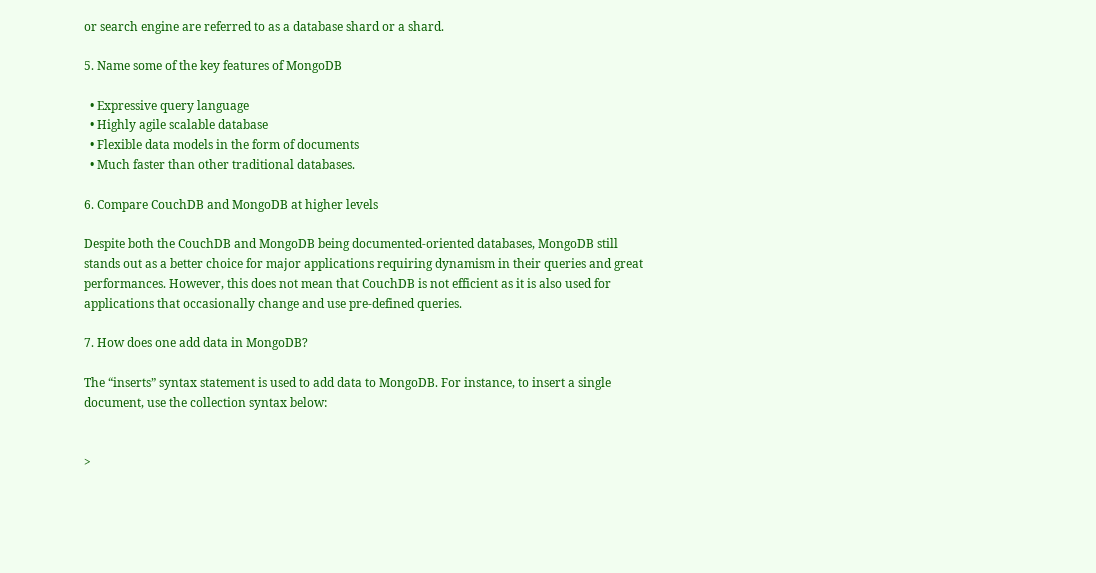or search engine are referred to as a database shard or a shard.

5. Name some of the key features of MongoDB

  • Expressive query language
  • Highly agile scalable database
  • Flexible data models in the form of documents
  • Much faster than other traditional databases.

6. Compare CouchDB and MongoDB at higher levels

Despite both the CouchDB and MongoDB being documented-oriented databases, MongoDB still stands out as a better choice for major applications requiring dynamism in their queries and great performances. However, this does not mean that CouchDB is not efficient as it is also used for applications that occasionally change and use pre-defined queries.

7. How does one add data in MongoDB?

The “inserts” syntax statement is used to add data to MongoDB. For instance, to insert a single document, use the collection syntax below:


>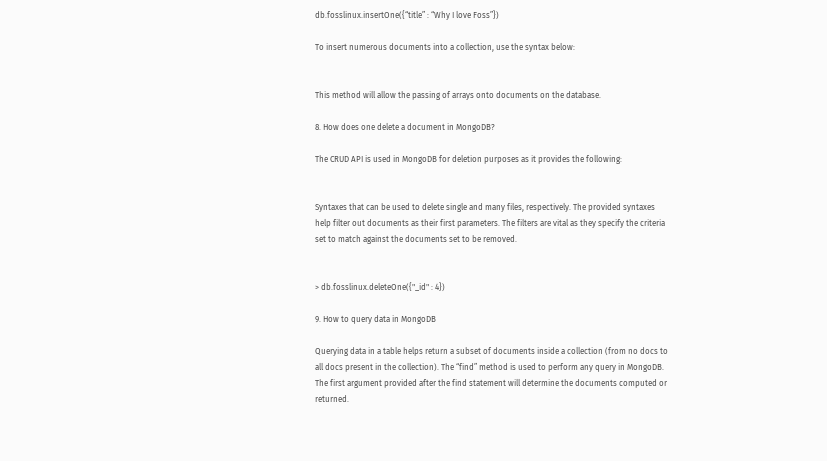db.fosslinux.insertOne({“title” : “Why I love Foss”})

To insert numerous documents into a collection, use the syntax below:


This method will allow the passing of arrays onto documents on the database.

8. How does one delete a document in MongoDB?

The CRUD API is used in MongoDB for deletion purposes as it provides the following:


Syntaxes that can be used to delete single and many files, respectively. The provided syntaxes help filter out documents as their first parameters. The filters are vital as they specify the criteria set to match against the documents set to be removed.


> db.fosslinux.deleteOne({"_id" : 4})

9. How to query data in MongoDB

Querying data in a table helps return a subset of documents inside a collection (from no docs to all docs present in the collection). The “find” method is used to perform any query in MongoDB. The first argument provided after the find statement will determine the documents computed or returned.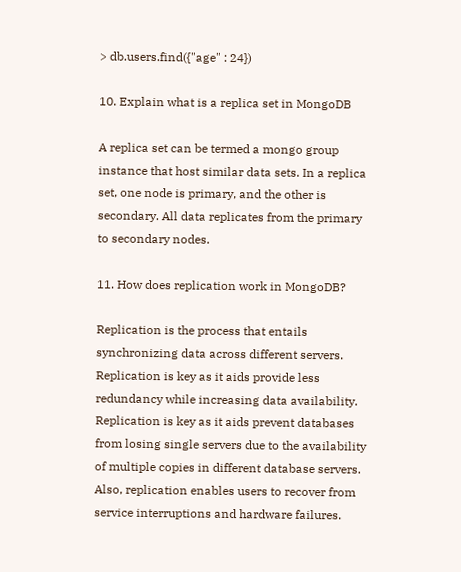> db.users.find({"age" : 24})

10. Explain what is a replica set in MongoDB

A replica set can be termed a mongo group instance that host similar data sets. In a replica set, one node is primary, and the other is secondary. All data replicates from the primary to secondary nodes.

11. How does replication work in MongoDB?

Replication is the process that entails synchronizing data across different servers. Replication is key as it aids provide less redundancy while increasing data availability. Replication is key as it aids prevent databases from losing single servers due to the availability of multiple copies in different database servers. Also, replication enables users to recover from service interruptions and hardware failures.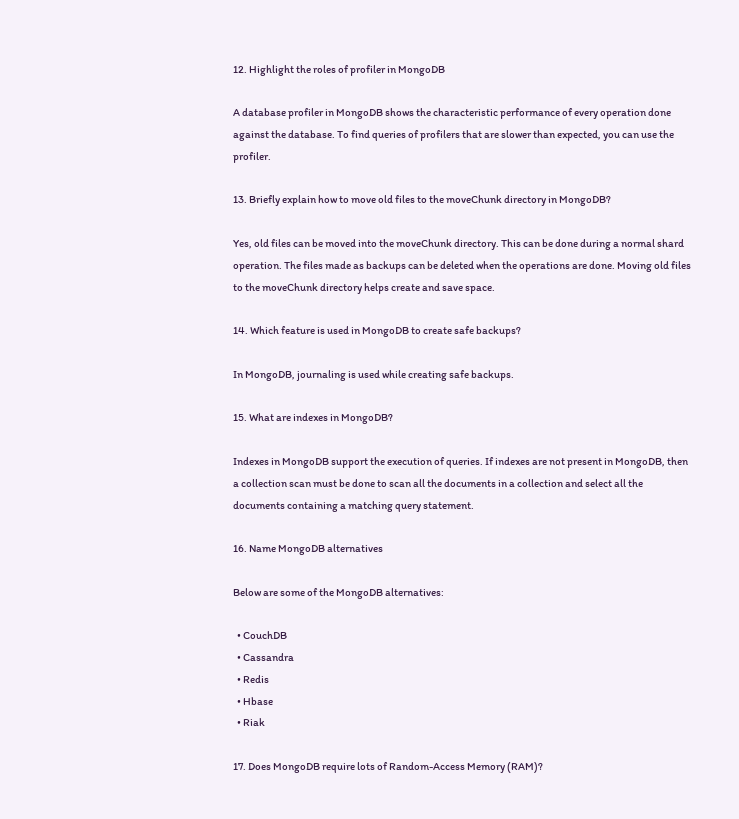12. Highlight the roles of profiler in MongoDB

A database profiler in MongoDB shows the characteristic performance of every operation done against the database. To find queries of profilers that are slower than expected, you can use the profiler.

13. Briefly explain how to move old files to the moveChunk directory in MongoDB?

Yes, old files can be moved into the moveChunk directory. This can be done during a normal shard operation. The files made as backups can be deleted when the operations are done. Moving old files to the moveChunk directory helps create and save space.

14. Which feature is used in MongoDB to create safe backups?

In MongoDB, journaling is used while creating safe backups.

15. What are indexes in MongoDB?

Indexes in MongoDB support the execution of queries. If indexes are not present in MongoDB, then a collection scan must be done to scan all the documents in a collection and select all the documents containing a matching query statement.

16. Name MongoDB alternatives

Below are some of the MongoDB alternatives:

  • CouchDB
  • Cassandra
  • Redis
  • Hbase
  • Riak

17. Does MongoDB require lots of Random-Access Memory (RAM)?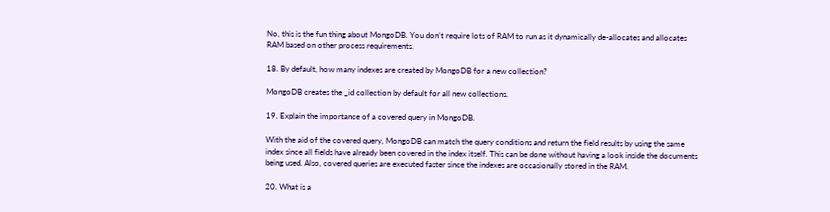No, this is the fun thing about MongoDB. You don’t require lots of RAM to run as it dynamically de-allocates and allocates RAM based on other process requirements.

18. By default, how many indexes are created by MongoDB for a new collection?

MongoDB creates the _id collection by default for all new collections.

19. Explain the importance of a covered query in MongoDB.

With the aid of the covered query, MongoDB can match the query conditions and return the field results by using the same index since all fields have already been covered in the index itself. This can be done without having a look inside the documents being used. Also, covered queries are executed faster since the indexes are occasionally stored in the RAM.

20. What is a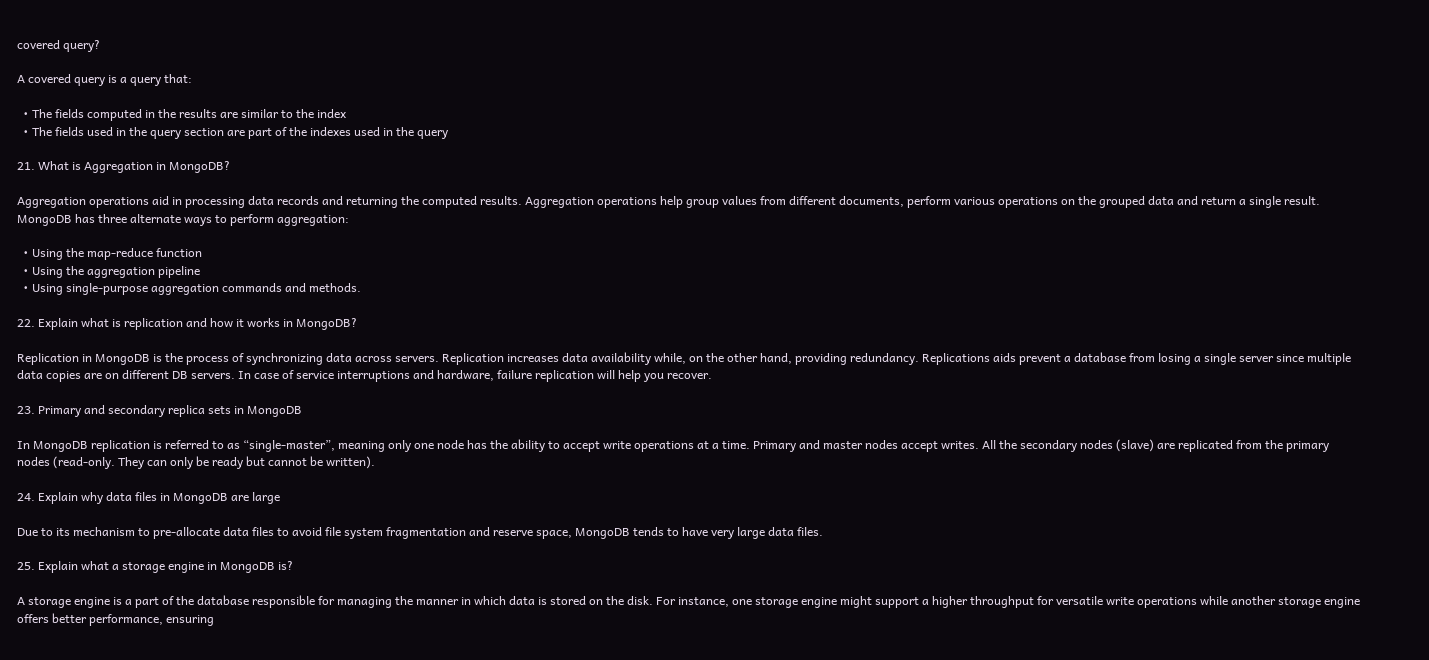covered query?

A covered query is a query that:

  • The fields computed in the results are similar to the index
  • The fields used in the query section are part of the indexes used in the query

21. What is Aggregation in MongoDB?

Aggregation operations aid in processing data records and returning the computed results. Aggregation operations help group values from different documents, perform various operations on the grouped data and return a single result. MongoDB has three alternate ways to perform aggregation:

  • Using the map-reduce function
  • Using the aggregation pipeline
  • Using single-purpose aggregation commands and methods.

22. Explain what is replication and how it works in MongoDB?

Replication in MongoDB is the process of synchronizing data across servers. Replication increases data availability while, on the other hand, providing redundancy. Replications aids prevent a database from losing a single server since multiple data copies are on different DB servers. In case of service interruptions and hardware, failure replication will help you recover.

23. Primary and secondary replica sets in MongoDB

In MongoDB replication is referred to as “single-master”, meaning only one node has the ability to accept write operations at a time. Primary and master nodes accept writes. All the secondary nodes (slave) are replicated from the primary nodes (read-only. They can only be ready but cannot be written).

24. Explain why data files in MongoDB are large

Due to its mechanism to pre-allocate data files to avoid file system fragmentation and reserve space, MongoDB tends to have very large data files.

25. Explain what a storage engine in MongoDB is?

A storage engine is a part of the database responsible for managing the manner in which data is stored on the disk. For instance, one storage engine might support a higher throughput for versatile write operations while another storage engine offers better performance, ensuring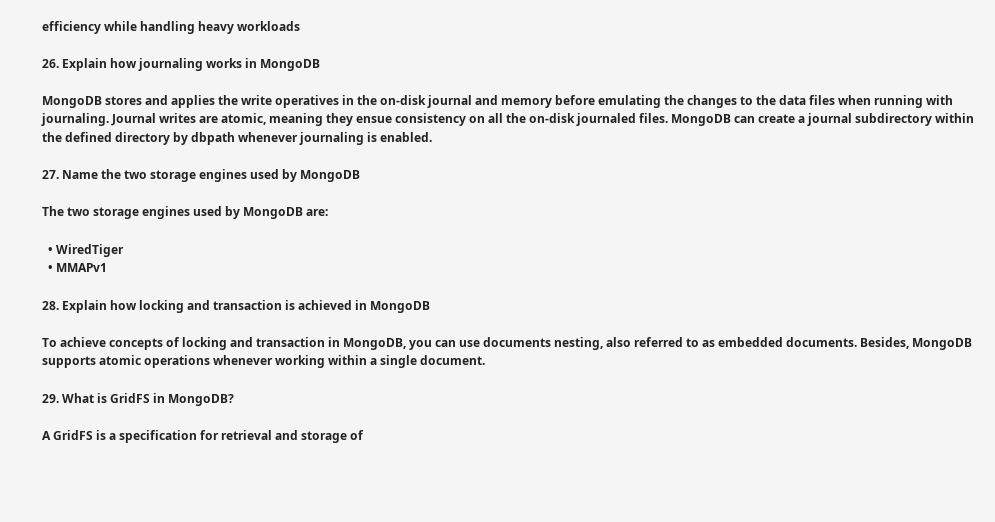efficiency while handling heavy workloads

26. Explain how journaling works in MongoDB

MongoDB stores and applies the write operatives in the on-disk journal and memory before emulating the changes to the data files when running with journaling. Journal writes are atomic, meaning they ensue consistency on all the on-disk journaled files. MongoDB can create a journal subdirectory within the defined directory by dbpath whenever journaling is enabled.

27. Name the two storage engines used by MongoDB

The two storage engines used by MongoDB are:

  • WiredTiger
  • MMAPv1

28. Explain how locking and transaction is achieved in MongoDB

To achieve concepts of locking and transaction in MongoDB, you can use documents nesting, also referred to as embedded documents. Besides, MongoDB supports atomic operations whenever working within a single document.

29. What is GridFS in MongoDB?

A GridFS is a specification for retrieval and storage of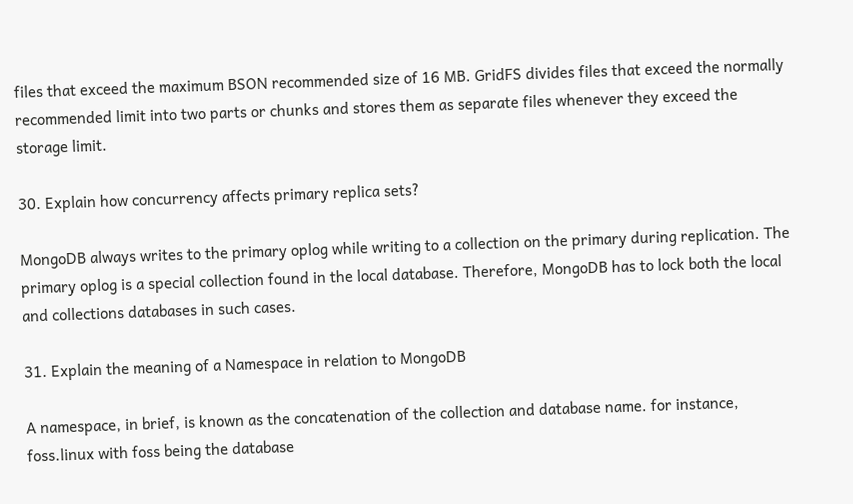files that exceed the maximum BSON recommended size of 16 MB. GridFS divides files that exceed the normally recommended limit into two parts or chunks and stores them as separate files whenever they exceed the storage limit.

30. Explain how concurrency affects primary replica sets?

MongoDB always writes to the primary oplog while writing to a collection on the primary during replication. The primary oplog is a special collection found in the local database. Therefore, MongoDB has to lock both the local and collections databases in such cases.

31. Explain the meaning of a Namespace in relation to MongoDB

A namespace, in brief, is known as the concatenation of the collection and database name. for instance, foss.linux with foss being the database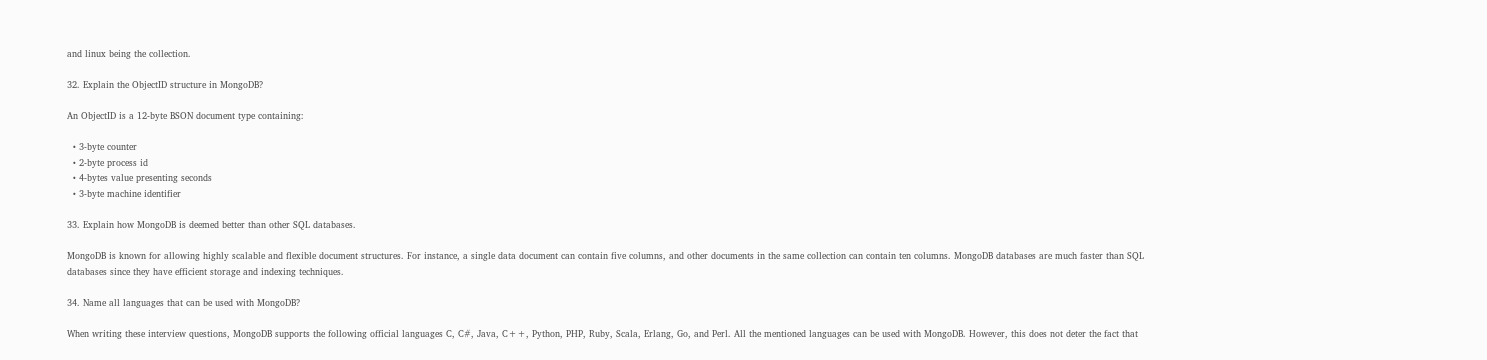and linux being the collection.

32. Explain the ObjectID structure in MongoDB?

An ObjectID is a 12-byte BSON document type containing:

  • 3-byte counter
  • 2-byte process id
  • 4-bytes value presenting seconds
  • 3-byte machine identifier

33. Explain how MongoDB is deemed better than other SQL databases.

MongoDB is known for allowing highly scalable and flexible document structures. For instance, a single data document can contain five columns, and other documents in the same collection can contain ten columns. MongoDB databases are much faster than SQL databases since they have efficient storage and indexing techniques.

34. Name all languages that can be used with MongoDB?

When writing these interview questions, MongoDB supports the following official languages C, C#, Java, C++, Python, PHP, Ruby, Scala, Erlang, Go, and Perl. All the mentioned languages can be used with MongoDB. However, this does not deter the fact that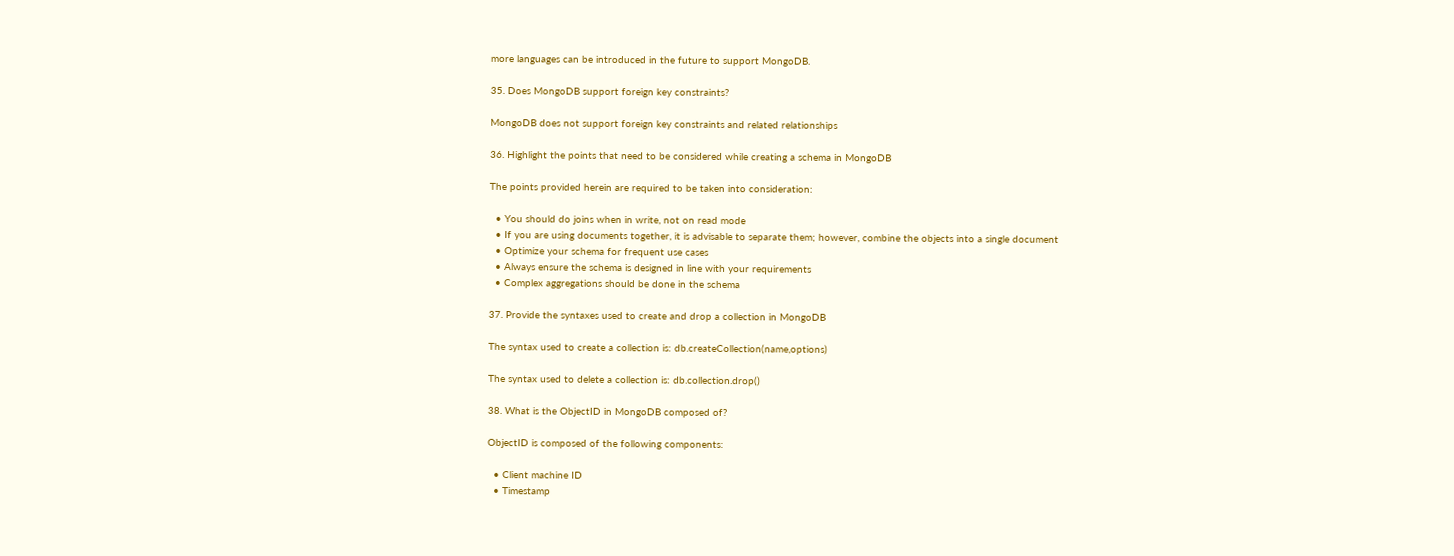more languages can be introduced in the future to support MongoDB.

35. Does MongoDB support foreign key constraints?

MongoDB does not support foreign key constraints and related relationships

36. Highlight the points that need to be considered while creating a schema in MongoDB

The points provided herein are required to be taken into consideration:

  • You should do joins when in write, not on read mode
  • If you are using documents together, it is advisable to separate them; however, combine the objects into a single document
  • Optimize your schema for frequent use cases
  • Always ensure the schema is designed in line with your requirements
  • Complex aggregations should be done in the schema

37. Provide the syntaxes used to create and drop a collection in MongoDB

The syntax used to create a collection is: db.createCollection(name,options)

The syntax used to delete a collection is: db.collection.drop()

38. What is the ObjectID in MongoDB composed of?

ObjectID is composed of the following components:

  • Client machine ID
  • Timestamp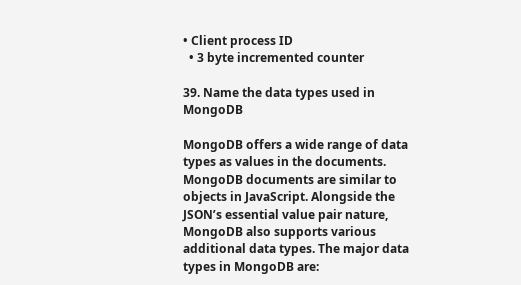• Client process ID
  • 3 byte incremented counter

39. Name the data types used in MongoDB

MongoDB offers a wide range of data types as values in the documents. MongoDB documents are similar to objects in JavaScript. Alongside the JSON’s essential value pair nature, MongoDB also supports various additional data types. The major data types in MongoDB are: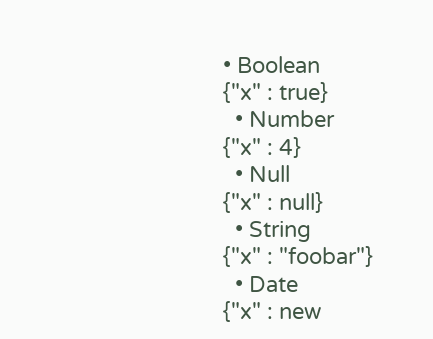• Boolean
{"x" : true}
  • Number
{"x" : 4}
  • Null
{"x" : null}
  • String
{"x" : "foobar"}
  • Date
{"x" : new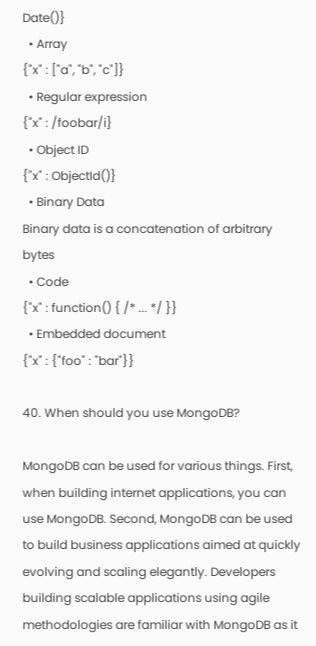Date()}
  • Array
{"x" : ["a", "b", "c"]}
  • Regular expression
{"x" : /foobar/i}
  • Object ID
{"x" : ObjectId()}
  • Binary Data
Binary data is a concatenation of arbitrary bytes
  • Code
{"x" : function() { /* ... */ }}
  • Embedded document
{"x" : {"foo" : "bar"}}

40. When should you use MongoDB?

MongoDB can be used for various things. First, when building internet applications, you can use MongoDB. Second, MongoDB can be used to build business applications aimed at quickly evolving and scaling elegantly. Developers building scalable applications using agile methodologies are familiar with MongoDB as it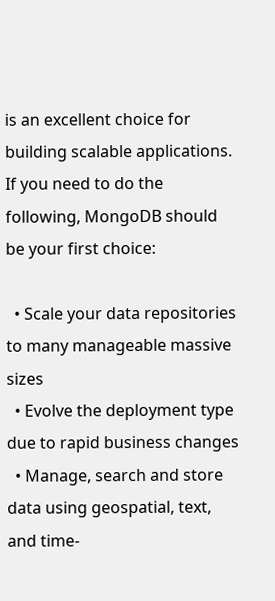is an excellent choice for building scalable applications. If you need to do the following, MongoDB should be your first choice:

  • Scale your data repositories to many manageable massive sizes
  • Evolve the deployment type due to rapid business changes
  • Manage, search and store data using geospatial, text, and time-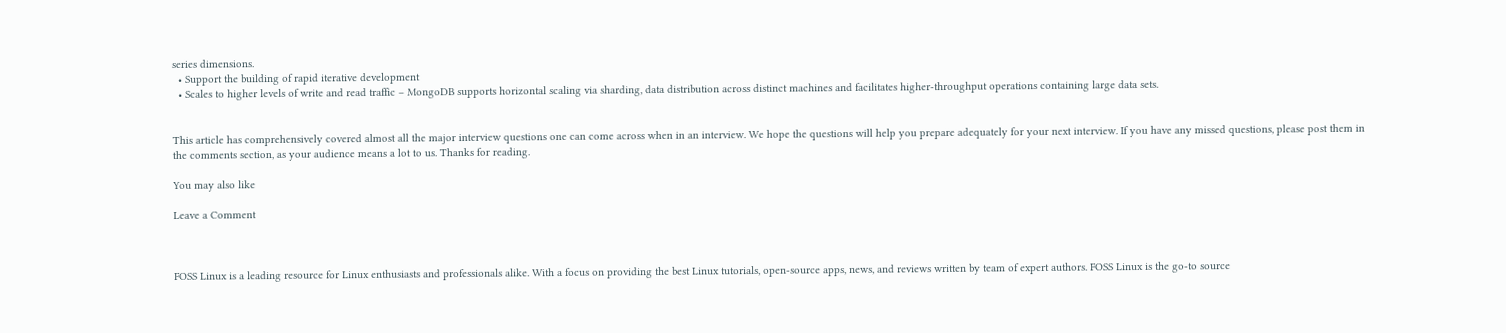series dimensions.
  • Support the building of rapid iterative development
  • Scales to higher levels of write and read traffic – MongoDB supports horizontal scaling via sharding, data distribution across distinct machines and facilitates higher-throughput operations containing large data sets.


This article has comprehensively covered almost all the major interview questions one can come across when in an interview. We hope the questions will help you prepare adequately for your next interview. If you have any missed questions, please post them in the comments section, as your audience means a lot to us. Thanks for reading.

You may also like

Leave a Comment



FOSS Linux is a leading resource for Linux enthusiasts and professionals alike. With a focus on providing the best Linux tutorials, open-source apps, news, and reviews written by team of expert authors. FOSS Linux is the go-to source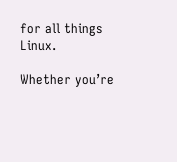for all things Linux.

Whether you’re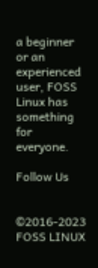a beginner or an experienced user, FOSS Linux has something for everyone.

Follow Us


©2016-2023 FOSS LINUX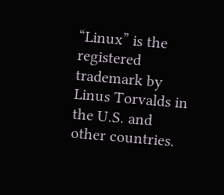“Linux” is the registered trademark by Linus Torvalds in the U.S. and other countries.